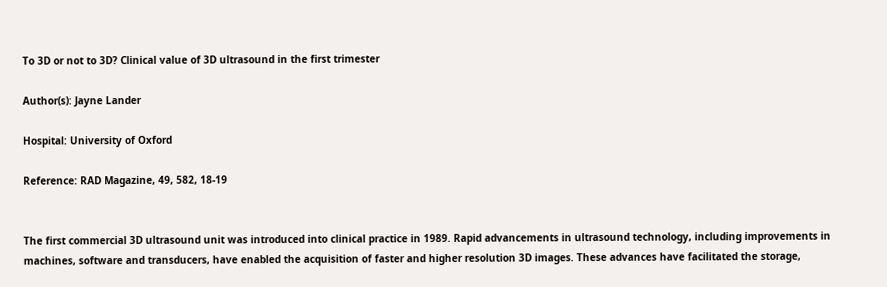To 3D or not to 3D? Clinical value of 3D ultrasound in the first trimester

Author(s): Jayne Lander

Hospital: University of Oxford

Reference: RAD Magazine, 49, 582, 18-19


The first commercial 3D ultrasound unit was introduced into clinical practice in 1989. Rapid advancements in ultrasound technology, including improvements in machines, software and transducers, have enabled the acquisition of faster and higher resolution 3D images. These advances have facilitated the storage,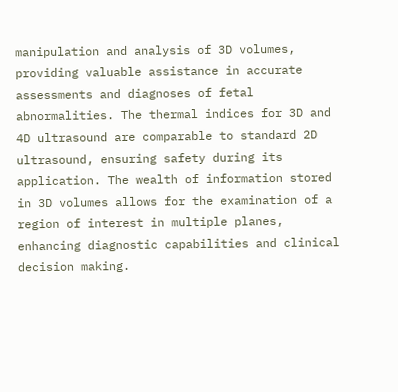manipulation and analysis of 3D volumes, providing valuable assistance in accurate assessments and diagnoses of fetal abnormalities. The thermal indices for 3D and 4D ultrasound are comparable to standard 2D ultrasound, ensuring safety during its application. The wealth of information stored in 3D volumes allows for the examination of a region of interest in multiple planes, enhancing diagnostic capabilities and clinical decision making.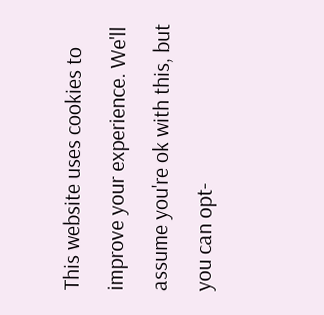This website uses cookies to improve your experience. We'll assume you're ok with this, but you can opt-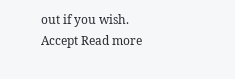out if you wish. Accept Read more